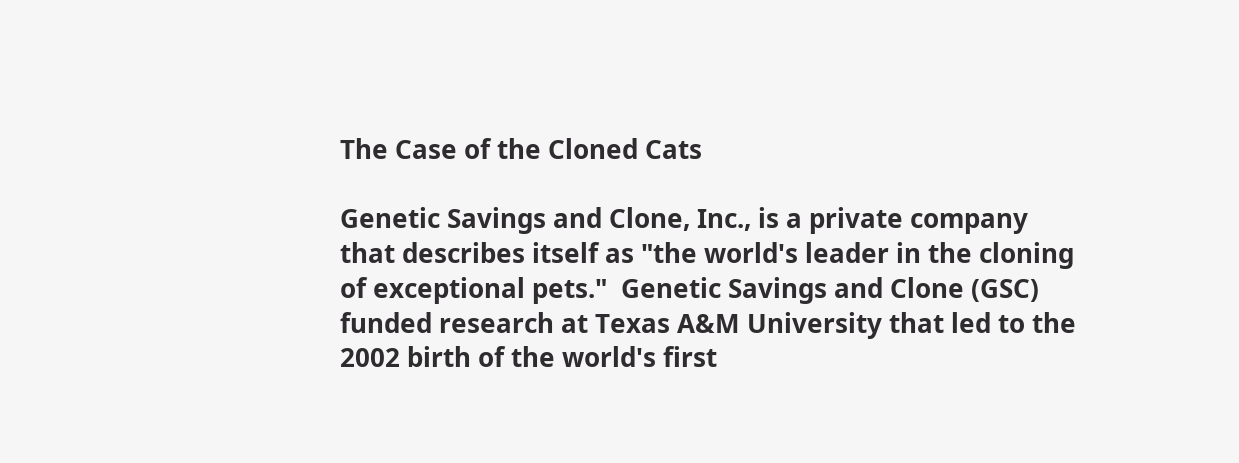The Case of the Cloned Cats

Genetic Savings and Clone, Inc., is a private company that describes itself as "the world's leader in the cloning of exceptional pets."  Genetic Savings and Clone (GSC) funded research at Texas A&M University that led to the 2002 birth of the world's first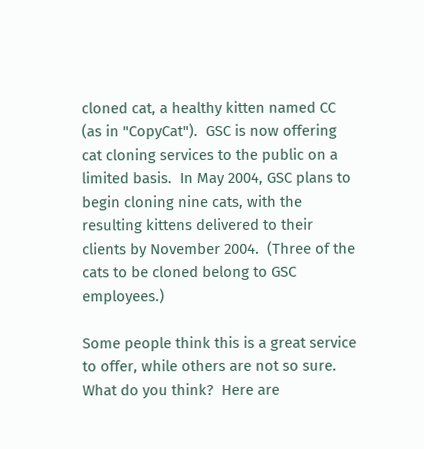cloned cat, a healthy kitten named CC (as in "CopyCat").  GSC is now offering cat cloning services to the public on a limited basis.  In May 2004, GSC plans to begin cloning nine cats, with the resulting kittens delivered to their clients by November 2004.  (Three of the cats to be cloned belong to GSC employees.)

Some people think this is a great service to offer, while others are not so sure.  What do you think?  Here are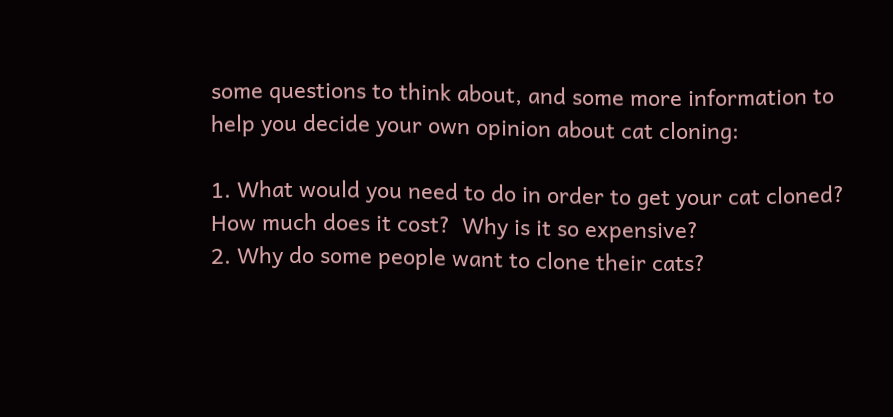some questions to think about, and some more information to help you decide your own opinion about cat cloning:

1. What would you need to do in order to get your cat cloned?  How much does it cost?  Why is it so expensive?
2. Why do some people want to clone their cats?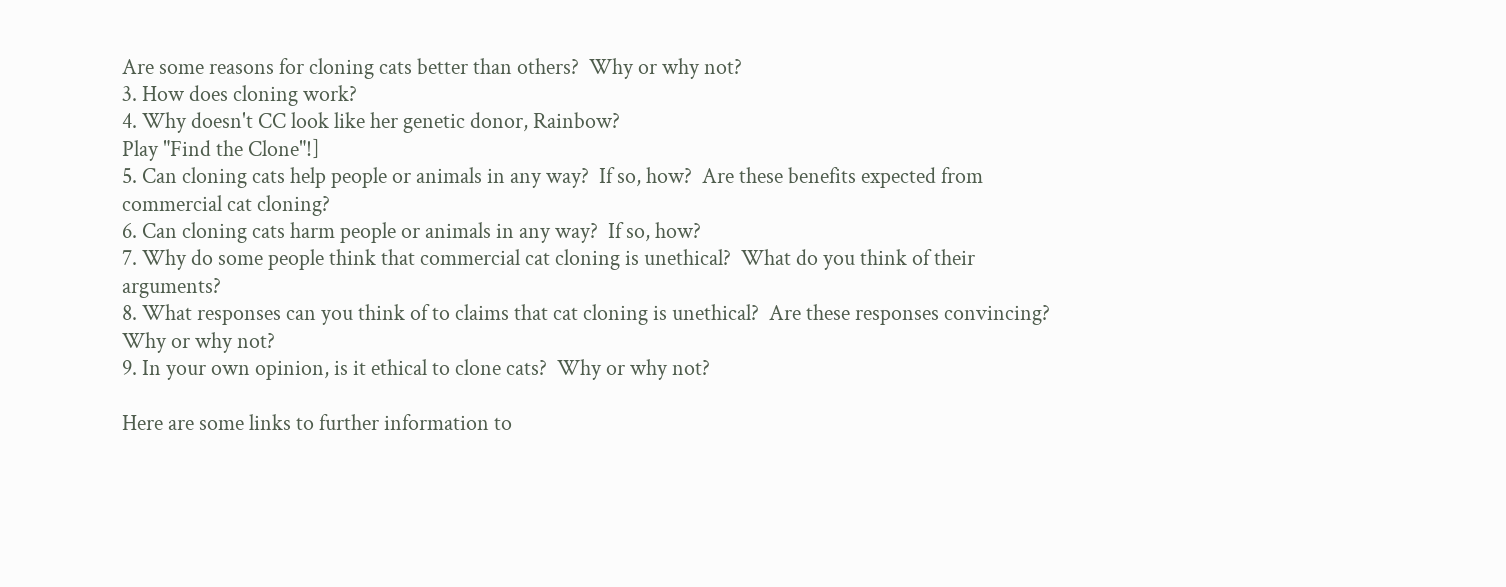Are some reasons for cloning cats better than others?  Why or why not?
3. How does cloning work?
4. Why doesn't CC look like her genetic donor, Rainbow?
Play "Find the Clone"!]
5. Can cloning cats help people or animals in any way?  If so, how?  Are these benefits expected from commercial cat cloning?
6. Can cloning cats harm people or animals in any way?  If so, how?
7. Why do some people think that commercial cat cloning is unethical?  What do you think of their arguments?
8. What responses can you think of to claims that cat cloning is unethical?  Are these responses convincing?  Why or why not?
9. In your own opinion, is it ethical to clone cats?  Why or why not?

Here are some links to further information to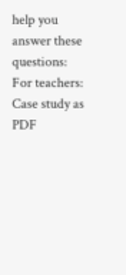help you answer these questions:
For teachers:
Case study as PDF